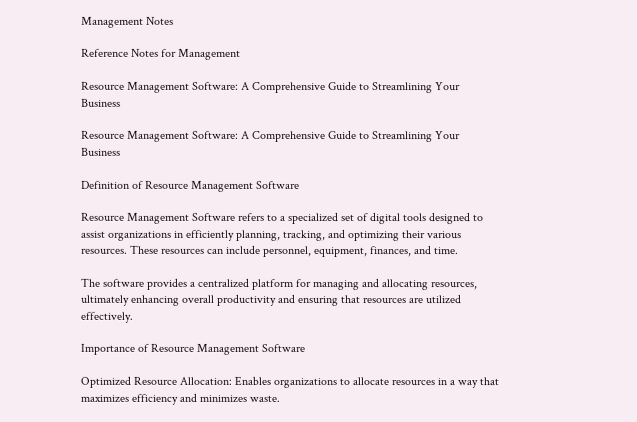Management Notes

Reference Notes for Management

Resource Management Software: A Comprehensive Guide to Streamlining Your Business

Resource Management Software: A Comprehensive Guide to Streamlining Your Business

Definition of Resource Management Software

Resource Management Software refers to a specialized set of digital tools designed to assist organizations in efficiently planning, tracking, and optimizing their various resources. These resources can include personnel, equipment, finances, and time.

The software provides a centralized platform for managing and allocating resources, ultimately enhancing overall productivity and ensuring that resources are utilized effectively.

Importance of Resource Management Software

Optimized Resource Allocation: Enables organizations to allocate resources in a way that maximizes efficiency and minimizes waste.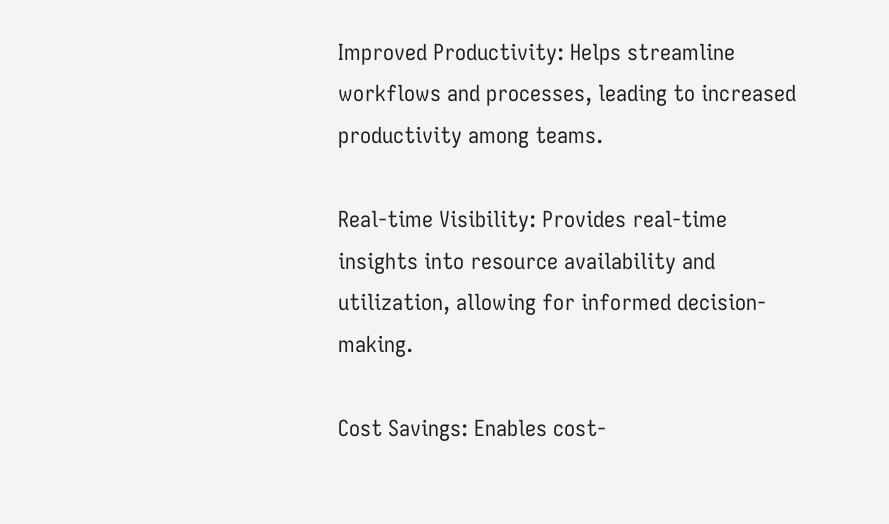Improved Productivity: Helps streamline workflows and processes, leading to increased productivity among teams.

Real-time Visibility: Provides real-time insights into resource availability and utilization, allowing for informed decision-making.

Cost Savings: Enables cost-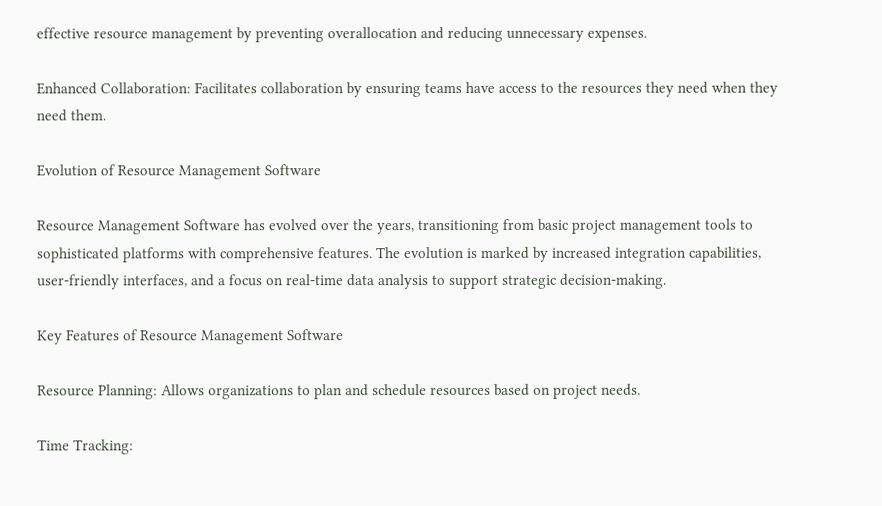effective resource management by preventing overallocation and reducing unnecessary expenses.

Enhanced Collaboration: Facilitates collaboration by ensuring teams have access to the resources they need when they need them.

Evolution of Resource Management Software

Resource Management Software has evolved over the years, transitioning from basic project management tools to sophisticated platforms with comprehensive features. The evolution is marked by increased integration capabilities, user-friendly interfaces, and a focus on real-time data analysis to support strategic decision-making.

Key Features of Resource Management Software

Resource Planning: Allows organizations to plan and schedule resources based on project needs.

Time Tracking: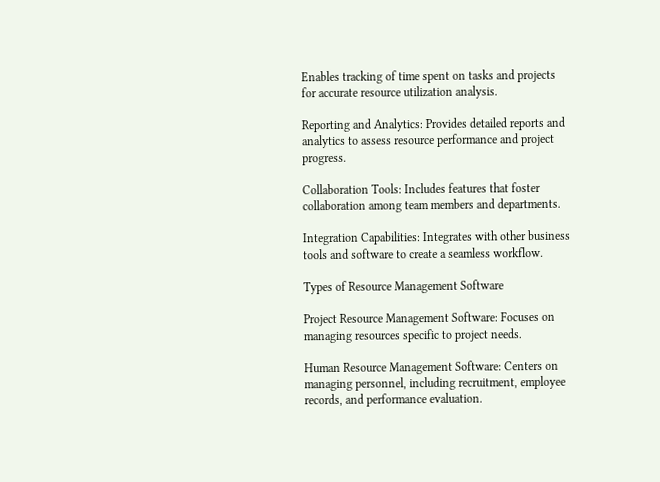Enables tracking of time spent on tasks and projects for accurate resource utilization analysis.

Reporting and Analytics: Provides detailed reports and analytics to assess resource performance and project progress.

Collaboration Tools: Includes features that foster collaboration among team members and departments.

Integration Capabilities: Integrates with other business tools and software to create a seamless workflow.

Types of Resource Management Software

Project Resource Management Software: Focuses on managing resources specific to project needs.

Human Resource Management Software: Centers on managing personnel, including recruitment, employee records, and performance evaluation.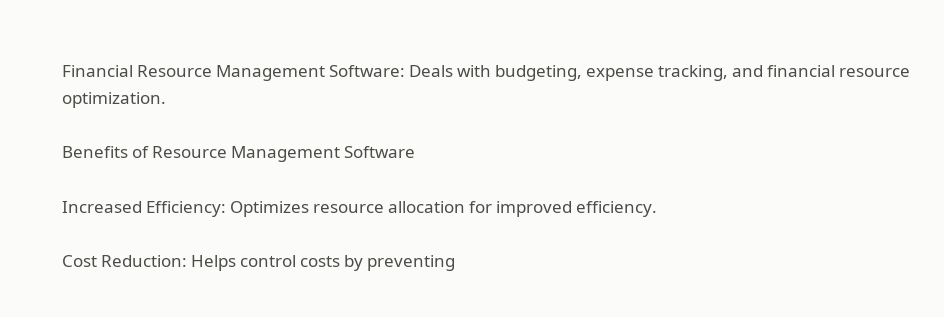Financial Resource Management Software: Deals with budgeting, expense tracking, and financial resource optimization.

Benefits of Resource Management Software

Increased Efficiency: Optimizes resource allocation for improved efficiency.

Cost Reduction: Helps control costs by preventing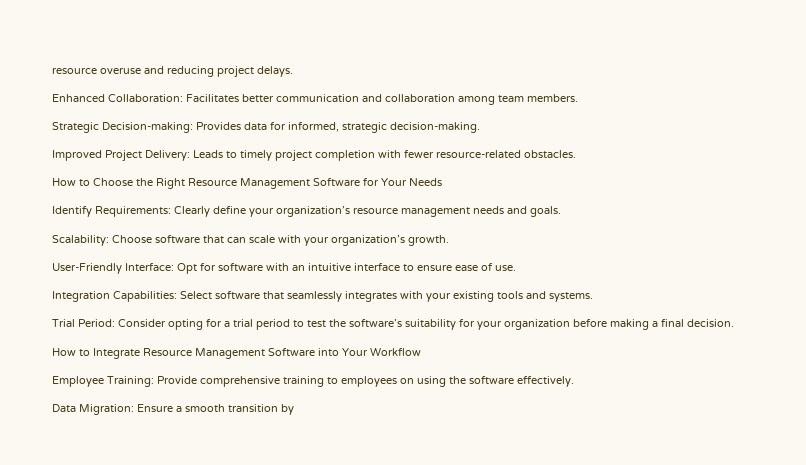resource overuse and reducing project delays.

Enhanced Collaboration: Facilitates better communication and collaboration among team members.

Strategic Decision-making: Provides data for informed, strategic decision-making.

Improved Project Delivery: Leads to timely project completion with fewer resource-related obstacles.

How to Choose the Right Resource Management Software for Your Needs

Identify Requirements: Clearly define your organization’s resource management needs and goals.

Scalability: Choose software that can scale with your organization’s growth.

User-Friendly Interface: Opt for software with an intuitive interface to ensure ease of use.

Integration Capabilities: Select software that seamlessly integrates with your existing tools and systems.

Trial Period: Consider opting for a trial period to test the software’s suitability for your organization before making a final decision.

How to Integrate Resource Management Software into Your Workflow

Employee Training: Provide comprehensive training to employees on using the software effectively.

Data Migration: Ensure a smooth transition by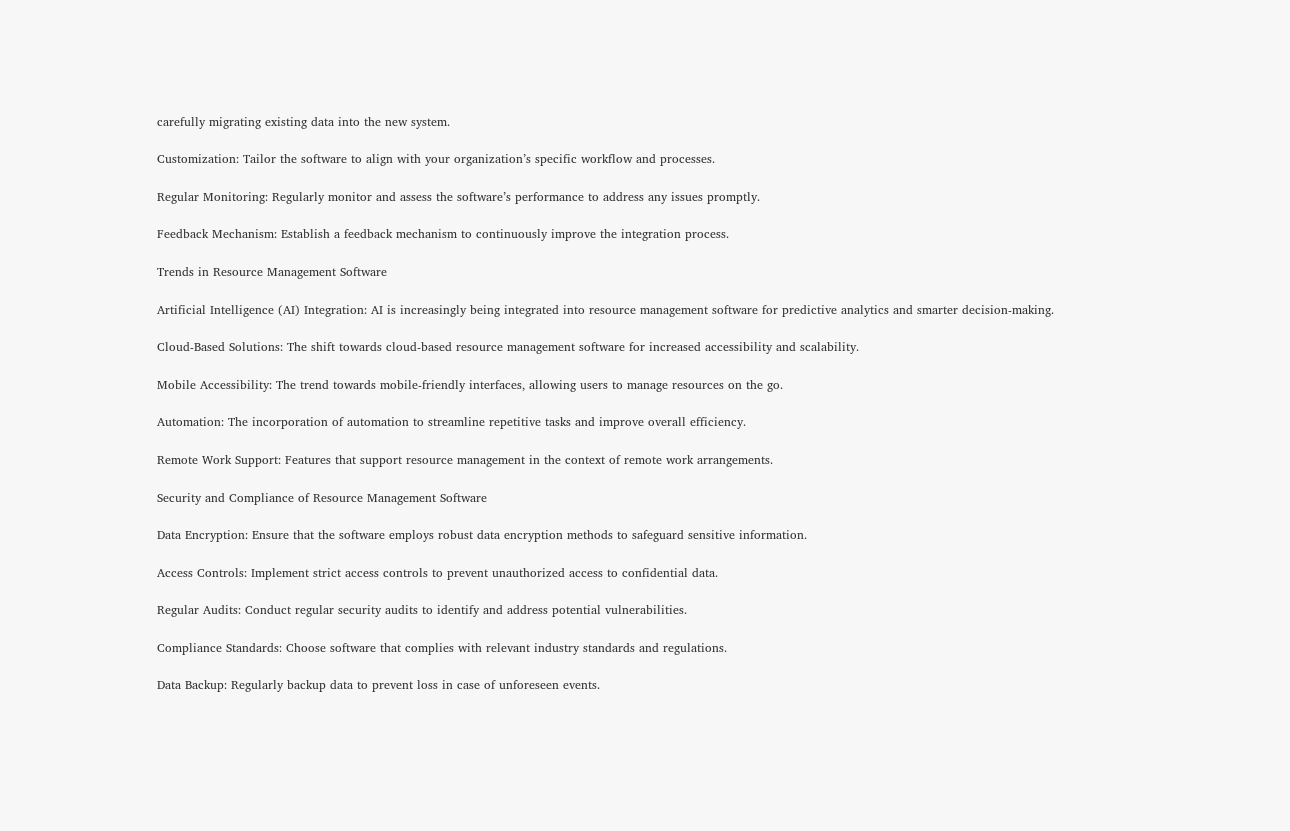carefully migrating existing data into the new system.

Customization: Tailor the software to align with your organization’s specific workflow and processes.

Regular Monitoring: Regularly monitor and assess the software’s performance to address any issues promptly.

Feedback Mechanism: Establish a feedback mechanism to continuously improve the integration process.

Trends in Resource Management Software

Artificial Intelligence (AI) Integration: AI is increasingly being integrated into resource management software for predictive analytics and smarter decision-making.

Cloud-Based Solutions: The shift towards cloud-based resource management software for increased accessibility and scalability.

Mobile Accessibility: The trend towards mobile-friendly interfaces, allowing users to manage resources on the go.

Automation: The incorporation of automation to streamline repetitive tasks and improve overall efficiency.

Remote Work Support: Features that support resource management in the context of remote work arrangements.

Security and Compliance of Resource Management Software

Data Encryption: Ensure that the software employs robust data encryption methods to safeguard sensitive information.

Access Controls: Implement strict access controls to prevent unauthorized access to confidential data.

Regular Audits: Conduct regular security audits to identify and address potential vulnerabilities.

Compliance Standards: Choose software that complies with relevant industry standards and regulations.

Data Backup: Regularly backup data to prevent loss in case of unforeseen events.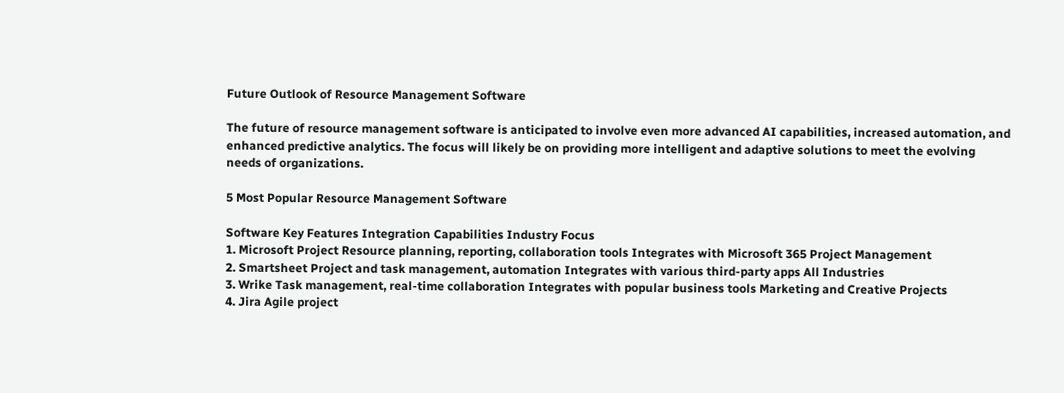Future Outlook of Resource Management Software

The future of resource management software is anticipated to involve even more advanced AI capabilities, increased automation, and enhanced predictive analytics. The focus will likely be on providing more intelligent and adaptive solutions to meet the evolving needs of organizations.

5 Most Popular Resource Management Software

Software Key Features Integration Capabilities Industry Focus
1. Microsoft Project Resource planning, reporting, collaboration tools Integrates with Microsoft 365 Project Management
2. Smartsheet Project and task management, automation Integrates with various third-party apps All Industries
3. Wrike Task management, real-time collaboration Integrates with popular business tools Marketing and Creative Projects
4. Jira Agile project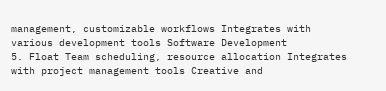management, customizable workflows Integrates with various development tools Software Development
5. Float Team scheduling, resource allocation Integrates with project management tools Creative and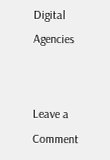Digital Agencies


Leave a Comment